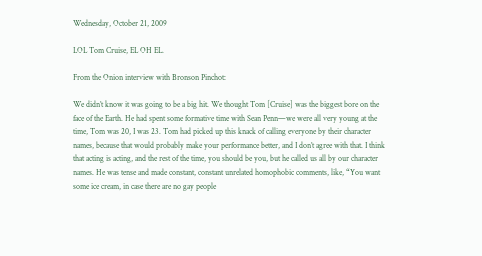Wednesday, October 21, 2009

LOL Tom Cruise, EL OH EL.

From the Onion interview with Bronson Pinchot:

We didn’t know it was going to be a big hit. We thought Tom [Cruise] was the biggest bore on the face of the Earth. He had spent some formative time with Sean Penn—we were all very young at the time, Tom was 20, I was 23. Tom had picked up this knack of calling everyone by their character names, because that would probably make your performance better, and I don’t agree with that. I think that acting is acting, and the rest of the time, you should be you, but he called us all by our character names. He was tense and made constant, constant unrelated homophobic comments, like, “You want some ice cream, in case there are no gay people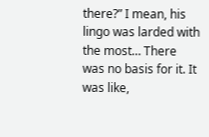there?” I mean, his lingo was larded with the most… There was no basis for it. It was like,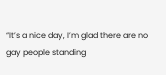“It’s a nice day, I’m glad there are no gay people standing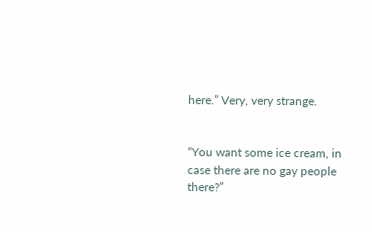here.” Very, very strange.


“You want some ice cream, in case there are no gay people there?”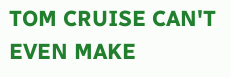TOM CRUISE CAN'T EVEN MAKE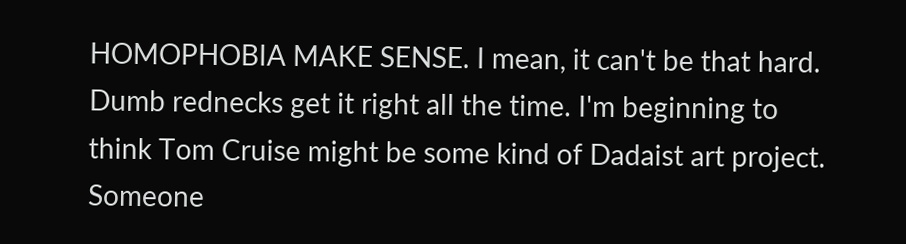HOMOPHOBIA MAKE SENSE. I mean, it can't be that hard. Dumb rednecks get it right all the time. I'm beginning to think Tom Cruise might be some kind of Dadaist art project. Someone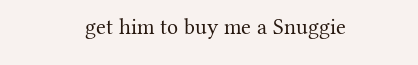get him to buy me a Snuggie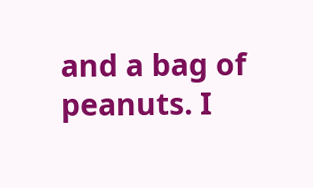and a bag of peanuts. I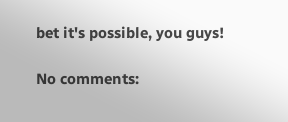bet it's possible, you guys!

No comments: